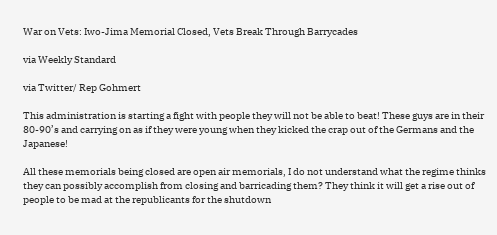War on Vets: Iwo-Jima Memorial Closed, Vets Break Through Barrycades

via Weekly Standard

via Twitter/ Rep Gohmert

This administration is starting a fight with people they will not be able to beat! These guys are in their 80-90’s and carrying on as if they were young when they kicked the crap out of the Germans and the Japanese!

All these memorials being closed are open air memorials, I do not understand what the regime thinks they can possibly accomplish from closing and barricading them? They think it will get a rise out of people to be mad at the republicants for the shutdown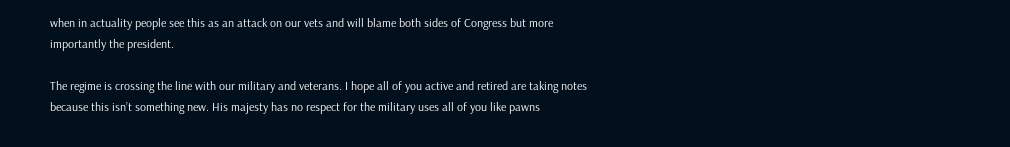when in actuality people see this as an attack on our vets and will blame both sides of Congress but more importantly the president.

The regime is crossing the line with our military and veterans. I hope all of you active and retired are taking notes because this isn’t something new. His majesty has no respect for the military uses all of you like pawns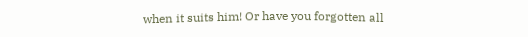when it suits him! Or have you forgotten all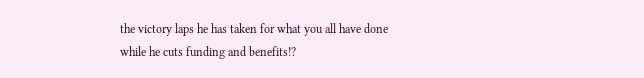the victory laps he has taken for what you all have done while he cuts funding and benefits!?